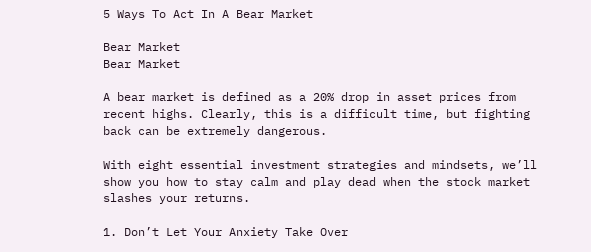5 Ways To Act In A Bear Market

Bear Market
Bear Market

A bear market is defined as a 20% drop in asset prices from recent highs. Clearly, this is a difficult time, but fighting back can be extremely dangerous.

With eight essential investment strategies and mindsets, we’ll show you how to stay calm and play dead when the stock market slashes your returns.

1. Don’t Let Your Anxiety Take Over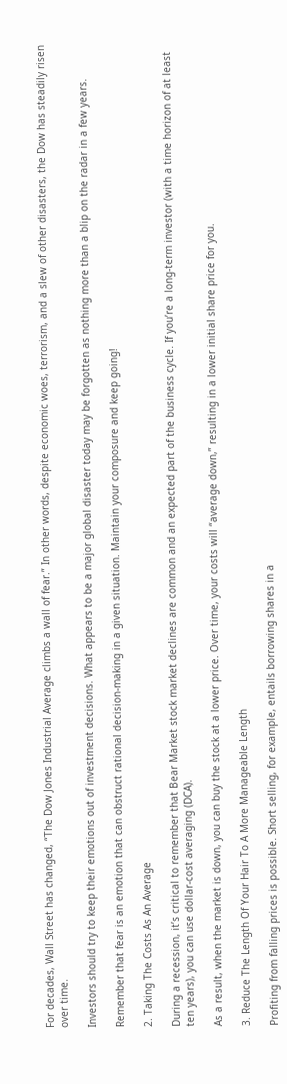For decades, Wall Street has changed, “The Dow Jones Industrial Average climbs a wall of fear.” In other words, despite economic woes, terrorism, and a slew of other disasters, the Dow has steadily risen over time.

Investors should try to keep their emotions out of investment decisions. What appears to be a major global disaster today may be forgotten as nothing more than a blip on the radar in a few years.

Remember that fear is an emotion that can obstruct rational decision-making in a given situation. Maintain your composure and keep going!

2. Taking The Costs As An Average

During a recession, it’s critical to remember that Bear Market stock market declines are common and an expected part of the business cycle. If you’re a long-term investor (with a time horizon of at least ten years), you can use dollar-cost averaging (DCA).

As a result, when the market is down, you can buy the stock at a lower price. Over time, your costs will “average down,” resulting in a lower initial share price for you.

3. Reduce The Length Of Your Hair To A More Manageable Length

Profiting from falling prices is possible. Short selling, for example, entails borrowing shares in a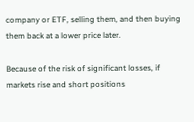company or ETF, selling them, and then buying them back at a lower price later.

Because of the risk of significant losses, if markets rise and short positions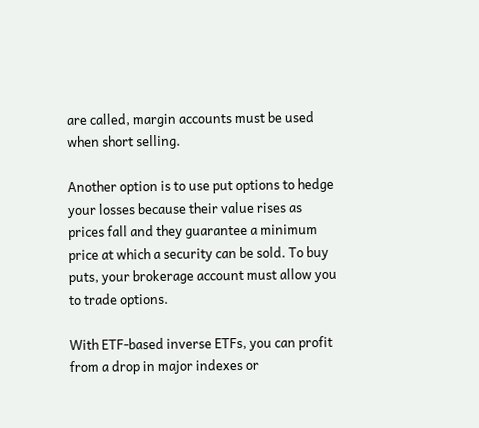are called, margin accounts must be used when short selling.

Another option is to use put options to hedge your losses because their value rises as prices fall and they guarantee a minimum price at which a security can be sold. To buy puts, your brokerage account must allow you to trade options.

With ETF-based inverse ETFs, you can profit from a drop in major indexes or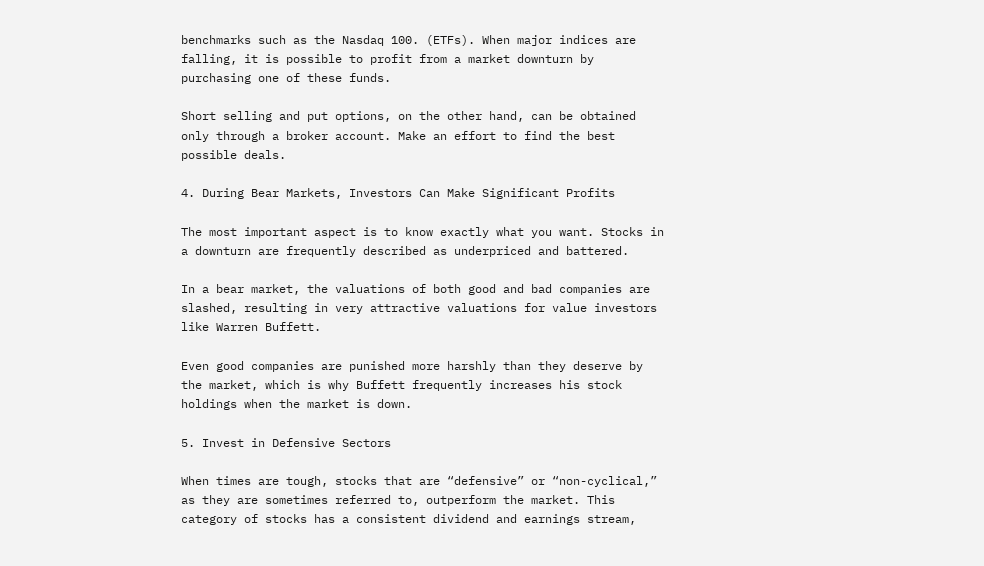benchmarks such as the Nasdaq 100. (ETFs). When major indices are falling, it is possible to profit from a market downturn by purchasing one of these funds.

Short selling and put options, on the other hand, can be obtained only through a broker account. Make an effort to find the best possible deals.

4. During Bear Markets, Investors Can Make Significant Profits

The most important aspect is to know exactly what you want. Stocks in a downturn are frequently described as underpriced and battered.

In a bear market, the valuations of both good and bad companies are slashed, resulting in very attractive valuations for value investors like Warren Buffett.

Even good companies are punished more harshly than they deserve by the market, which is why Buffett frequently increases his stock holdings when the market is down.

5. Invest in Defensive Sectors

When times are tough, stocks that are “defensive” or “non-cyclical,” as they are sometimes referred to, outperform the market. This category of stocks has a consistent dividend and earnings stream,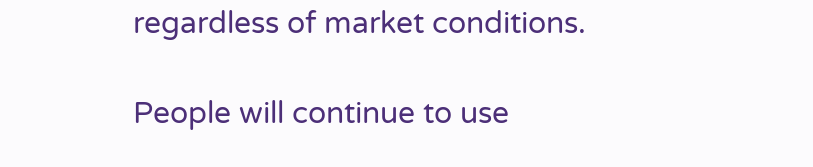regardless of market conditions.

People will continue to use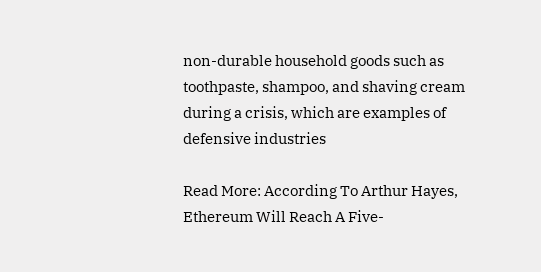non-durable household goods such as toothpaste, shampoo, and shaving cream during a crisis, which are examples of defensive industries

Read More: According To Arthur Hayes, Ethereum Will Reach A Five-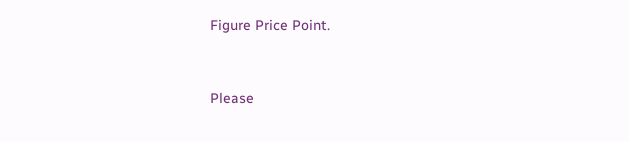Figure Price Point.


Please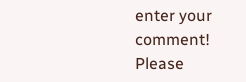enter your comment!
Please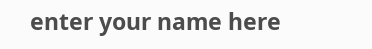enter your name here